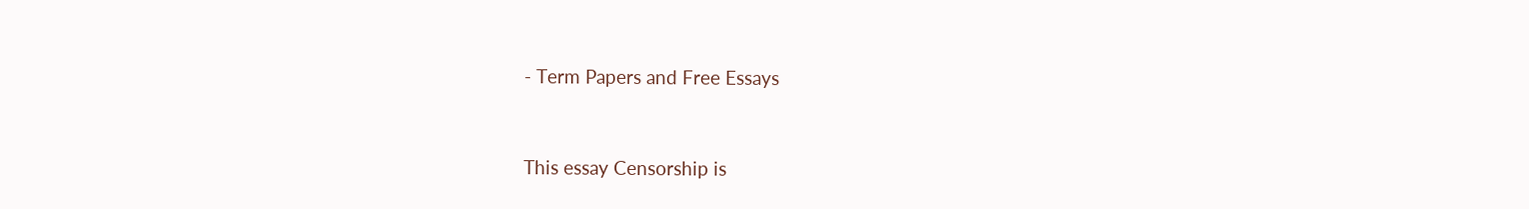- Term Papers and Free Essays


This essay Censorship is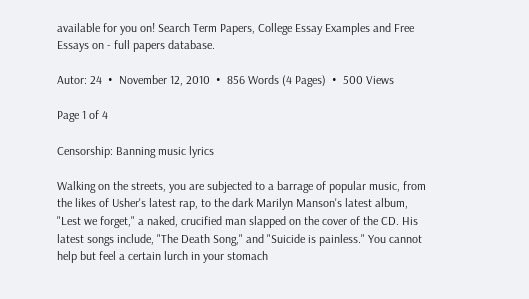available for you on! Search Term Papers, College Essay Examples and Free Essays on - full papers database.

Autor: 24  •  November 12, 2010  •  856 Words (4 Pages)  •  500 Views

Page 1 of 4

Censorship: Banning music lyrics

Walking on the streets, you are subjected to a barrage of popular music, from the likes of Usher's latest rap, to the dark Marilyn Manson's latest album, "Lest we forget," a naked, crucified man slapped on the cover of the CD. His latest songs include, "The Death Song," and "Suicide is painless." You cannot help but feel a certain lurch in your stomach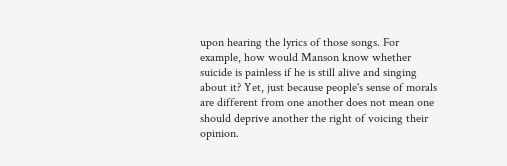upon hearing the lyrics of those songs. For example, how would Manson know whether suicide is painless if he is still alive and singing about it? Yet, just because people's sense of morals are different from one another does not mean one should deprive another the right of voicing their opinion.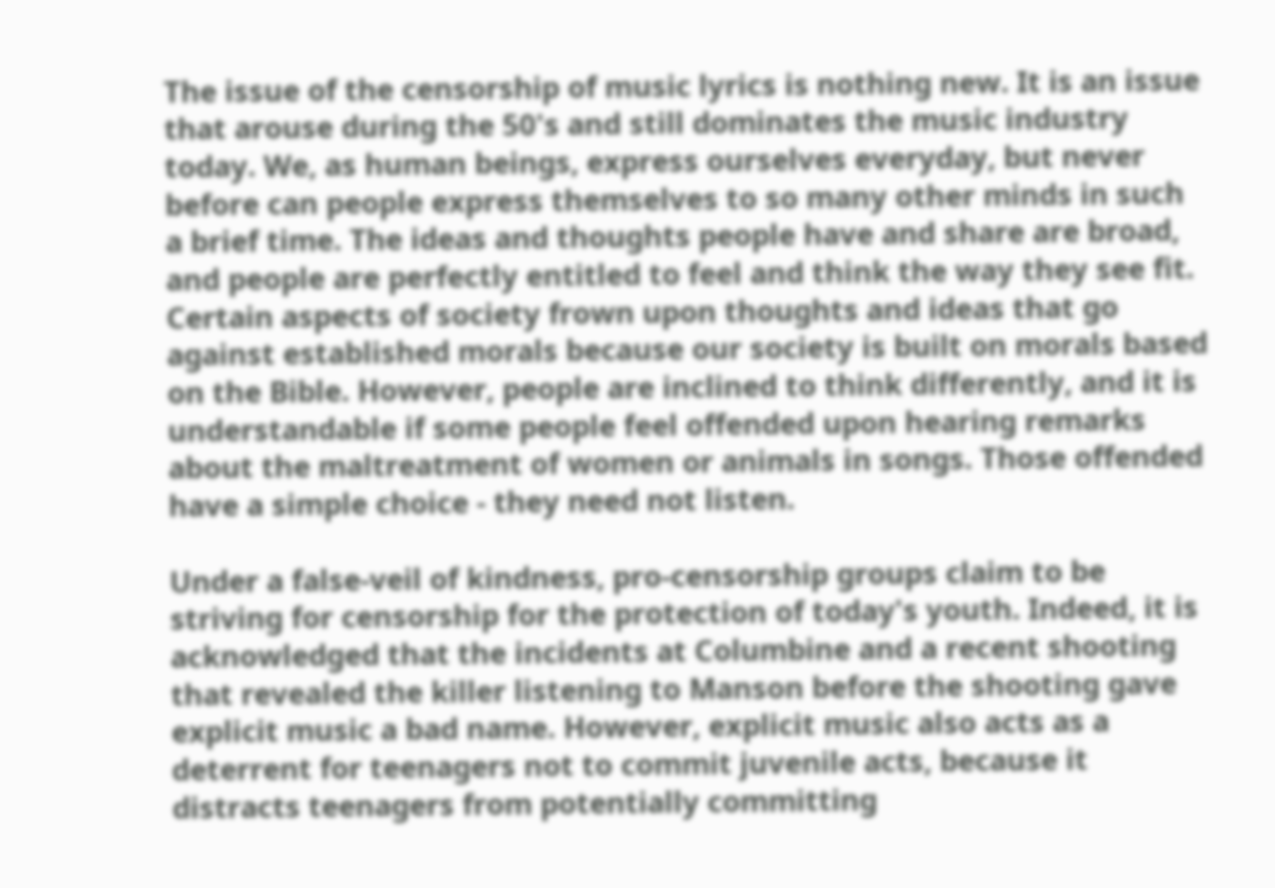The issue of the censorship of music lyrics is nothing new. It is an issue that arouse during the 50's and still dominates the music industry today. We, as human beings, express ourselves everyday, but never before can people express themselves to so many other minds in such a brief time. The ideas and thoughts people have and share are broad, and people are perfectly entitled to feel and think the way they see fit. Certain aspects of society frown upon thoughts and ideas that go against established morals because our society is built on morals based on the Bible. However, people are inclined to think differently, and it is understandable if some people feel offended upon hearing remarks about the maltreatment of women or animals in songs. Those offended have a simple choice - they need not listen.

Under a false-veil of kindness, pro-censorship groups claim to be striving for censorship for the protection of today's youth. Indeed, it is acknowledged that the incidents at Columbine and a recent shooting that revealed the killer listening to Manson before the shooting gave explicit music a bad name. However, explicit music also acts as a deterrent for teenagers not to commit juvenile acts, because it distracts teenagers from potentially committing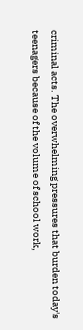criminal acts. The overwhelming pressures that burden today's teenagers because of the volume of school work,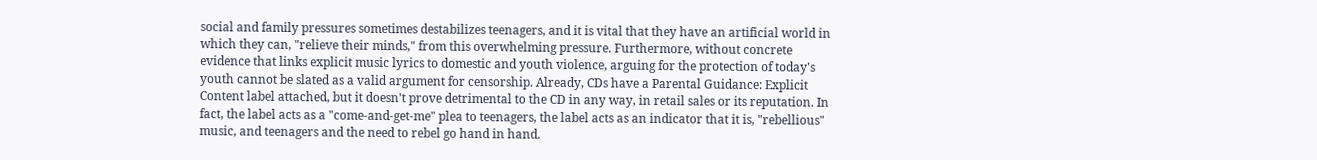social and family pressures sometimes destabilizes teenagers, and it is vital that they have an artificial world in which they can, "relieve their minds," from this overwhelming pressure. Furthermore, without concrete evidence that links explicit music lyrics to domestic and youth violence, arguing for the protection of today's youth cannot be slated as a valid argument for censorship. Already, CDs have a Parental Guidance: Explicit Content label attached, but it doesn't prove detrimental to the CD in any way, in retail sales or its reputation. In fact, the label acts as a "come-and-get-me" plea to teenagers, the label acts as an indicator that it is, "rebellious" music, and teenagers and the need to rebel go hand in hand.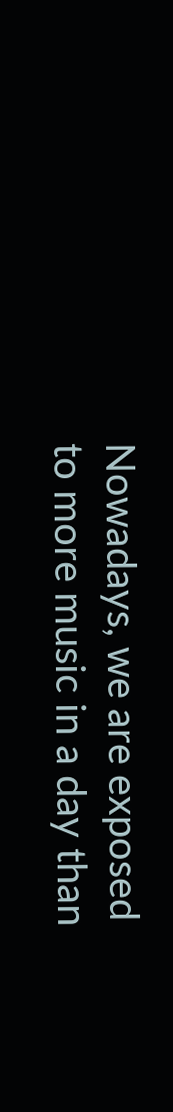Nowadays, we are exposed to more music in a day than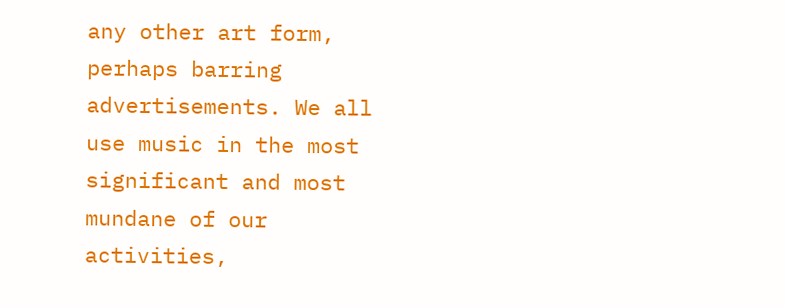any other art form, perhaps barring advertisements. We all use music in the most significant and most mundane of our activities,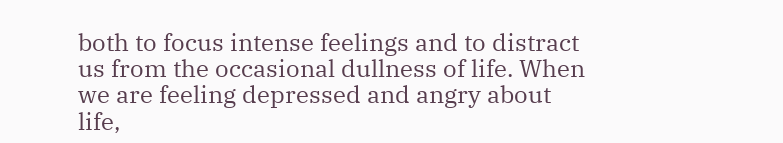both to focus intense feelings and to distract us from the occasional dullness of life. When we are feeling depressed and angry about life,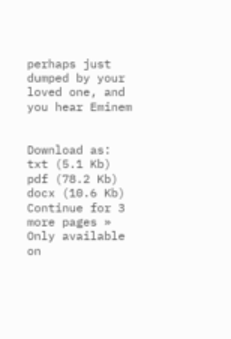perhaps just dumped by your loved one, and you hear Eminem


Download as:   txt (5.1 Kb)   pdf (78.2 Kb)   docx (10.6 Kb)
Continue for 3 more pages »
Only available on